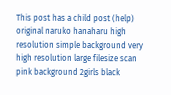This post has a child post (help)
original naruko hanaharu high resolution simple background very high resolution large filesize scan pink background 2girls black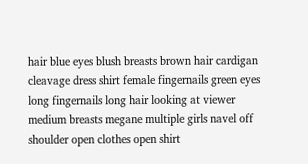hair blue eyes blush breasts brown hair cardigan cleavage dress shirt female fingernails green eyes long fingernails long hair looking at viewer medium breasts megane multiple girls navel off shoulder open clothes open shirt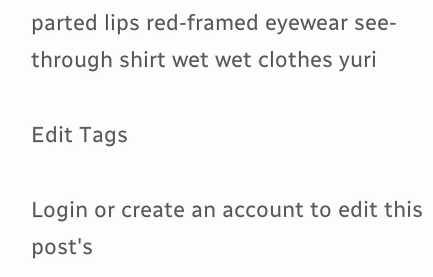parted lips red-framed eyewear see-through shirt wet wet clothes yuri

Edit Tags

Login or create an account to edit this post's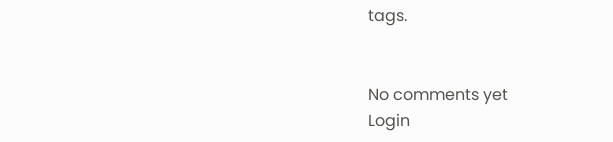tags.


No comments yet
Login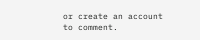or create an account to comment.